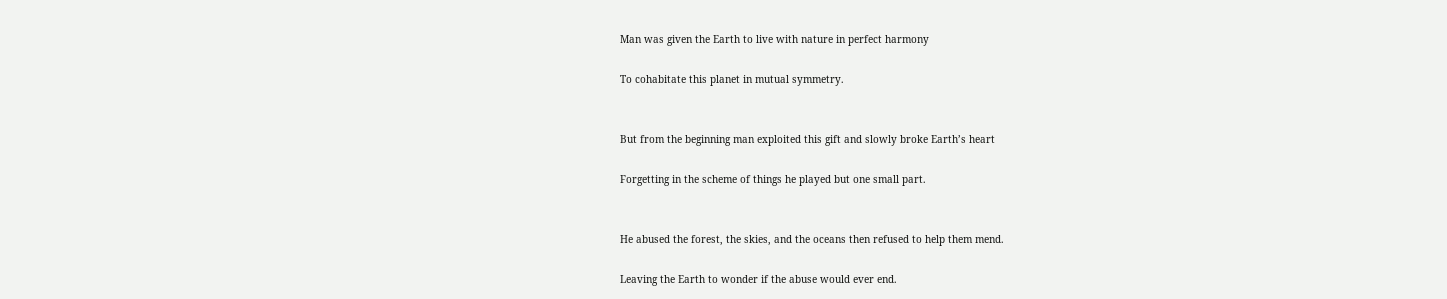Man was given the Earth to live with nature in perfect harmony

To cohabitate this planet in mutual symmetry.


But from the beginning man exploited this gift and slowly broke Earth’s heart

Forgetting in the scheme of things he played but one small part.


He abused the forest, the skies, and the oceans then refused to help them mend.

Leaving the Earth to wonder if the abuse would ever end.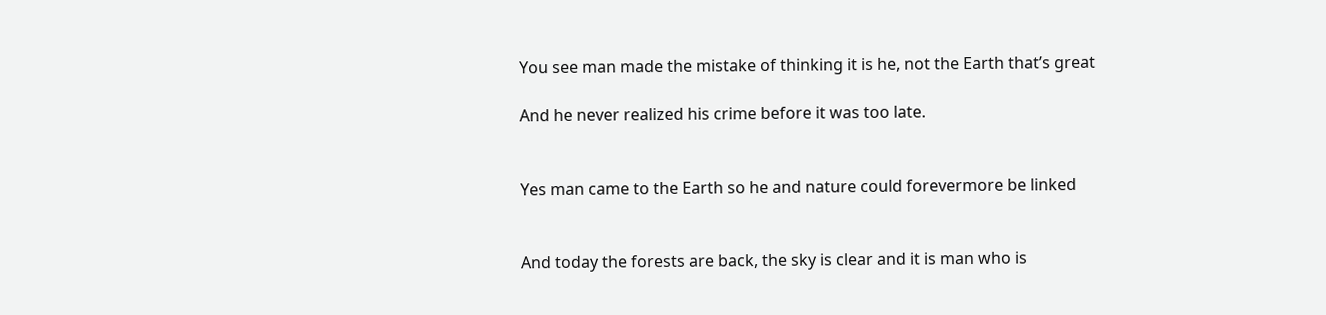You see man made the mistake of thinking it is he, not the Earth that’s great

And he never realized his crime before it was too late.


Yes man came to the Earth so he and nature could forevermore be linked


And today the forests are back, the sky is clear and it is man who is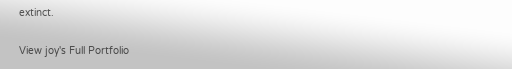extinct.

View joy's Full Portfolio